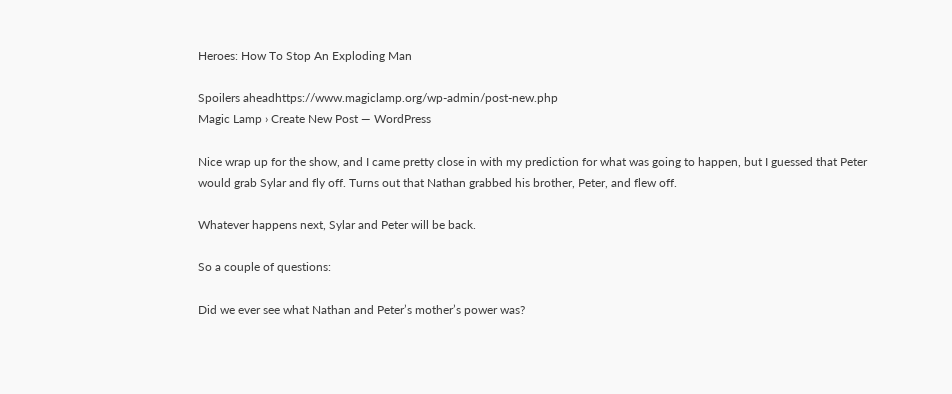Heroes: How To Stop An Exploding Man

Spoilers aheadhttps://www.magiclamp.org/wp-admin/post-new.php
Magic Lamp › Create New Post — WordPress

Nice wrap up for the show, and I came pretty close in with my prediction for what was going to happen, but I guessed that Peter would grab Sylar and fly off. Turns out that Nathan grabbed his brother, Peter, and flew off.

Whatever happens next, Sylar and Peter will be back.

So a couple of questions:

Did we ever see what Nathan and Peter’s mother’s power was?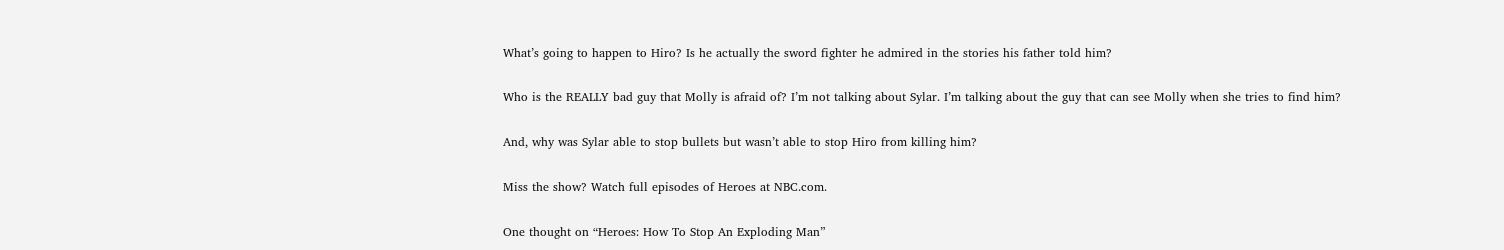What’s going to happen to Hiro? Is he actually the sword fighter he admired in the stories his father told him?

Who is the REALLY bad guy that Molly is afraid of? I’m not talking about Sylar. I’m talking about the guy that can see Molly when she tries to find him?

And, why was Sylar able to stop bullets but wasn’t able to stop Hiro from killing him?

Miss the show? Watch full episodes of Heroes at NBC.com.

One thought on “Heroes: How To Stop An Exploding Man”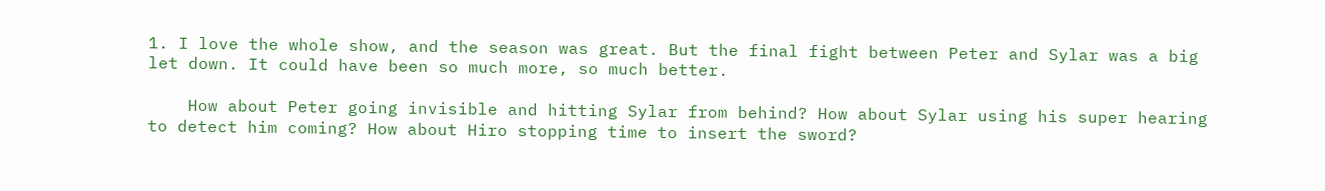1. I love the whole show, and the season was great. But the final fight between Peter and Sylar was a big let down. It could have been so much more, so much better.

    How about Peter going invisible and hitting Sylar from behind? How about Sylar using his super hearing to detect him coming? How about Hiro stopping time to insert the sword?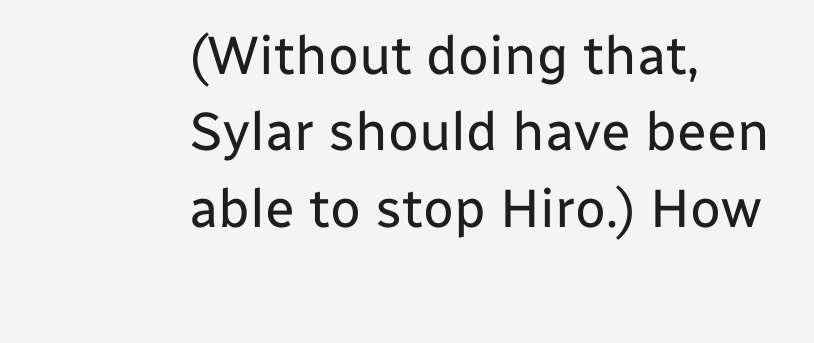(Without doing that, Sylar should have been able to stop Hiro.) How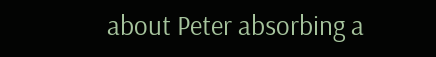about Peter absorbing a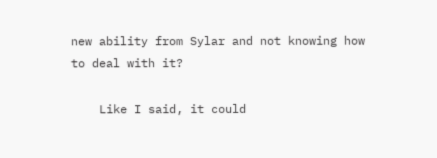new ability from Sylar and not knowing how to deal with it?

    Like I said, it could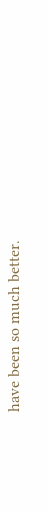have been so much better.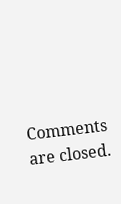Comments are closed.